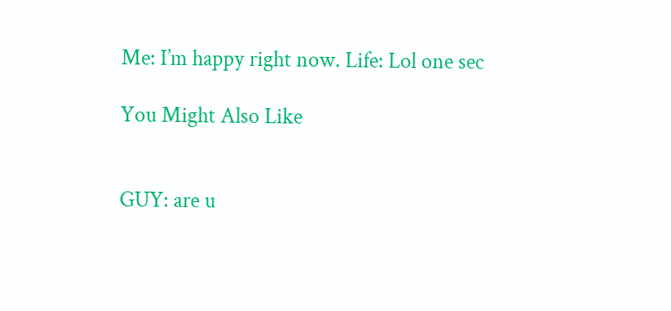Me: I’m happy right now. Life: Lol one sec

You Might Also Like


GUY: are u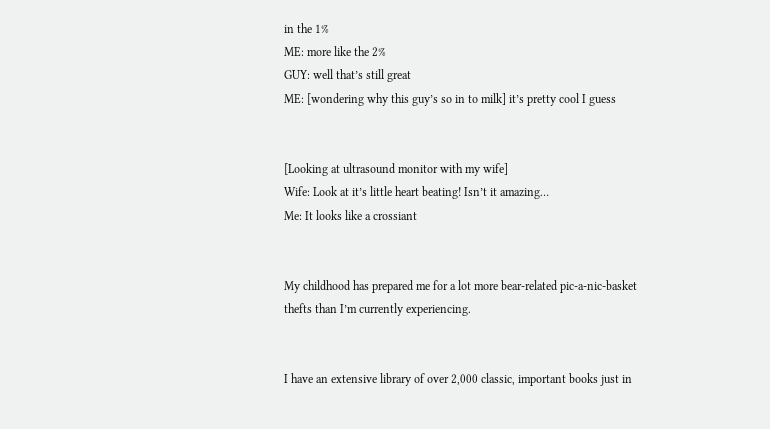in the 1%
ME: more like the 2%
GUY: well that’s still great
ME: [wondering why this guy’s so in to milk] it’s pretty cool I guess


[Looking at ultrasound monitor with my wife]
Wife: Look at it’s little heart beating! Isn’t it amazing…
Me: It looks like a crossiant


My childhood has prepared me for a lot more bear-related pic-a-nic-basket thefts than I’m currently experiencing.


I have an extensive library of over 2,000 classic, important books just in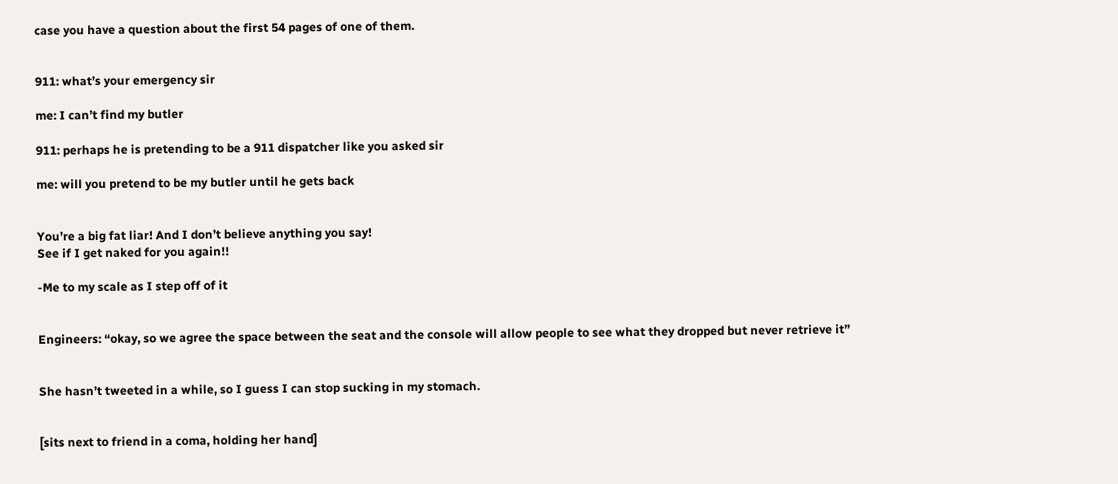case you have a question about the first 54 pages of one of them.


911: what’s your emergency sir

me: I can’t find my butler

911: perhaps he is pretending to be a 911 dispatcher like you asked sir

me: will you pretend to be my butler until he gets back


You’re a big fat liar! And I don’t believe anything you say!
See if I get naked for you again!!

-Me to my scale as I step off of it


Engineers: “okay, so we agree the space between the seat and the console will allow people to see what they dropped but never retrieve it”


She hasn’t tweeted in a while, so I guess I can stop sucking in my stomach.


[sits next to friend in a coma, holding her hand]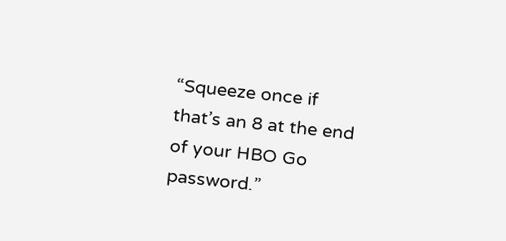“Squeeze once if that’s an 8 at the end of your HBO Go password.”